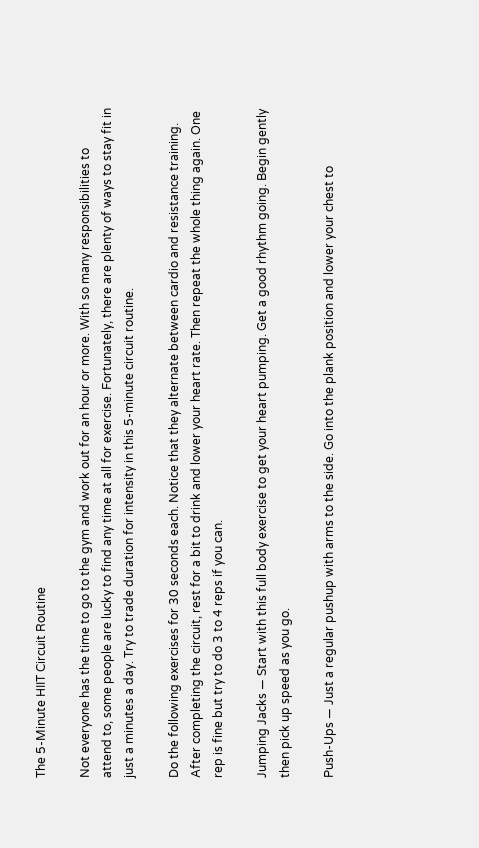The 5-Minute HIIT Circuit Routine

Not everyone has the time to go to the gym and work out for an hour or more. With so many responsibilities to attend to, some people are lucky to find any time at all for exercise. Fortunately, there are plenty of ways to stay fit in just a minutes a day. Try to trade duration for intensity in this 5-minute circuit routine.

Do the following exercises for 30 seconds each. Notice that they alternate between cardio and resistance training. After completing the circuit, rest for a bit to drink and lower your heart rate. Then repeat the whole thing again. One rep is fine but try to do 3 to 4 reps if you can.

Jumping Jacks — Start with this full body exercise to get your heart pumping. Get a good rhythm going. Begin gently then pick up speed as you go.

Push-Ups — Just a regular pushup with arms to the side. Go into the plank position and lower your chest to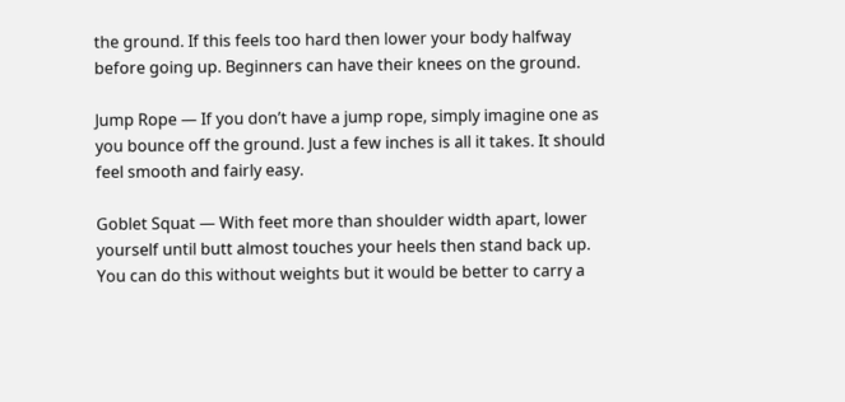the ground. If this feels too hard then lower your body halfway before going up. Beginners can have their knees on the ground.

Jump Rope — If you don’t have a jump rope, simply imagine one as you bounce off the ground. Just a few inches is all it takes. It should feel smooth and fairly easy.

Goblet Squat — With feet more than shoulder width apart, lower yourself until butt almost touches your heels then stand back up. You can do this without weights but it would be better to carry a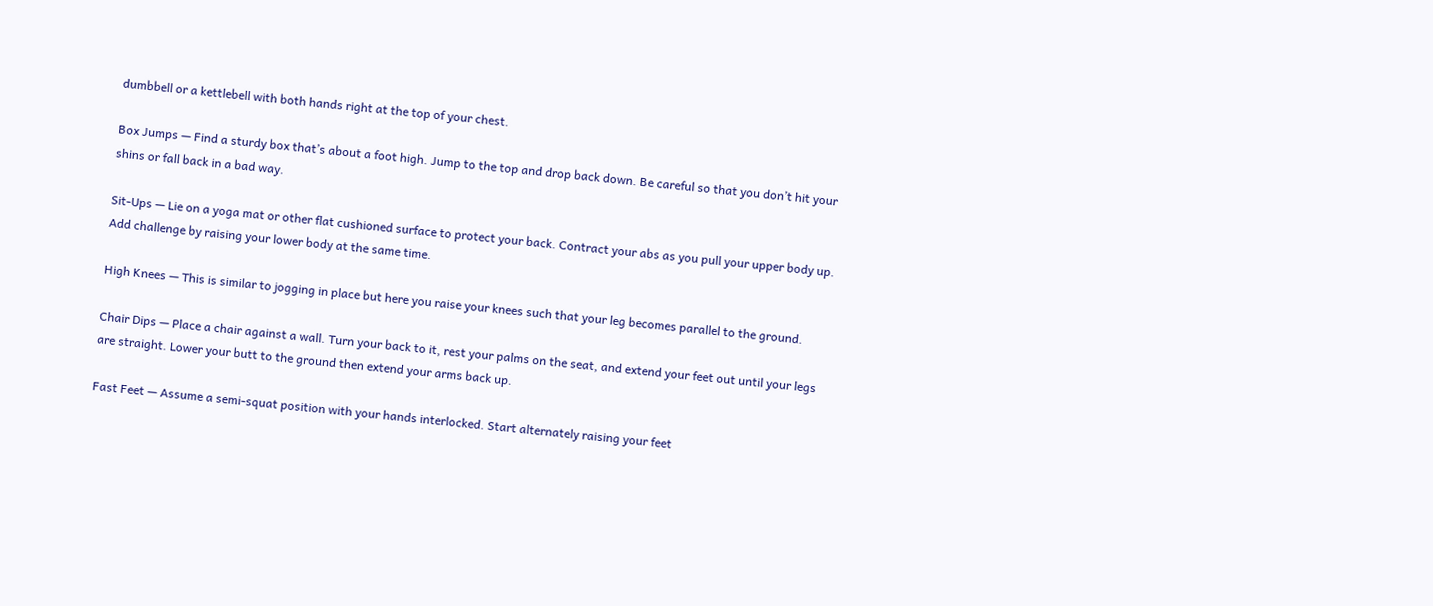dumbbell or a kettlebell with both hands right at the top of your chest.

Box Jumps — Find a sturdy box that’s about a foot high. Jump to the top and drop back down. Be careful so that you don’t hit your shins or fall back in a bad way.

Sit-Ups — Lie on a yoga mat or other flat cushioned surface to protect your back. Contract your abs as you pull your upper body up. Add challenge by raising your lower body at the same time.

High Knees — This is similar to jogging in place but here you raise your knees such that your leg becomes parallel to the ground.

Chair Dips — Place a chair against a wall. Turn your back to it, rest your palms on the seat, and extend your feet out until your legs are straight. Lower your butt to the ground then extend your arms back up.

Fast Feet — Assume a semi-squat position with your hands interlocked. Start alternately raising your feet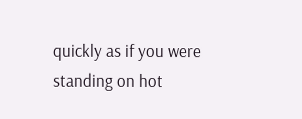quickly as if you were standing on hot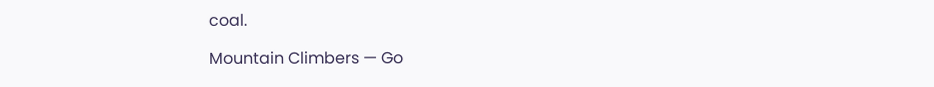coal.

Mountain Climbers — Go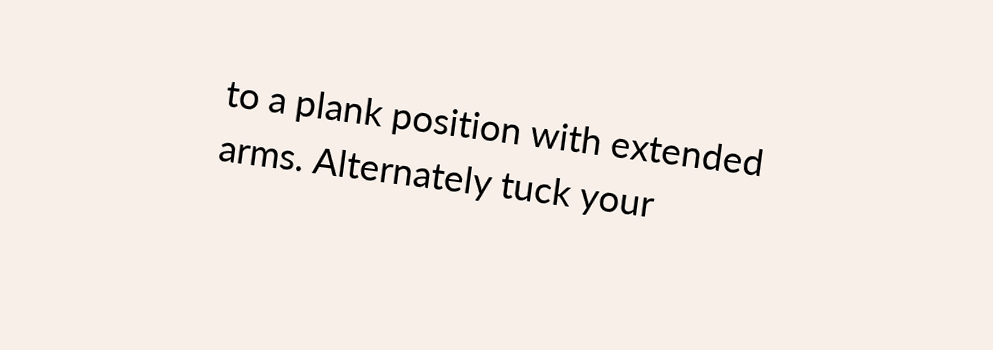to a plank position with extended arms. Alternately tuck your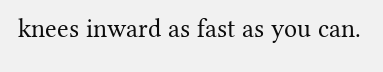knees inward as fast as you can.